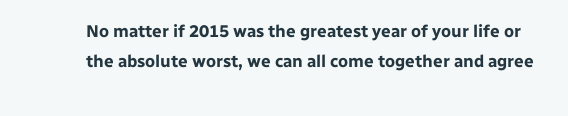No matter if 2015 was the greatest year of your life or the absolute worst, we can all come together and agree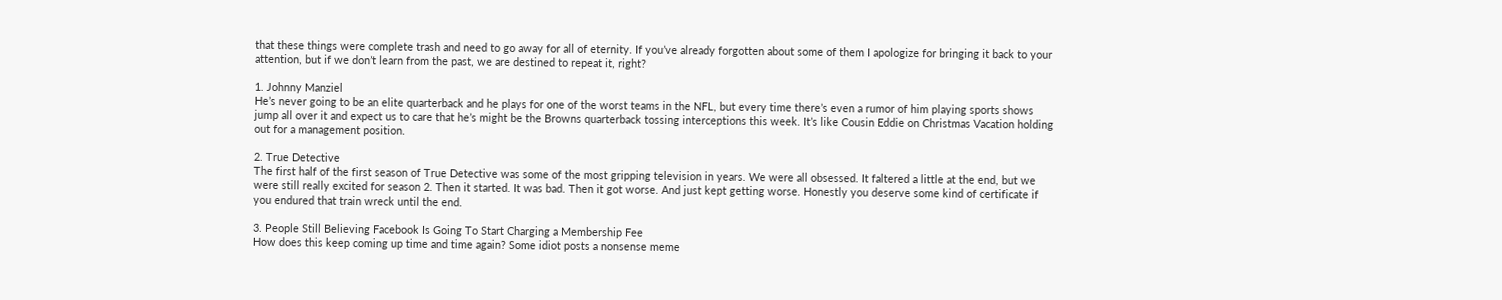that these things were complete trash and need to go away for all of eternity. If you’ve already forgotten about some of them I apologize for bringing it back to your attention, but if we don’t learn from the past, we are destined to repeat it, right?

1. Johnny Manziel
He’s never going to be an elite quarterback and he plays for one of the worst teams in the NFL, but every time there’s even a rumor of him playing sports shows jump all over it and expect us to care that he’s might be the Browns quarterback tossing interceptions this week. It’s like Cousin Eddie on Christmas Vacation holding out for a management position.

2. True Detective
The first half of the first season of True Detective was some of the most gripping television in years. We were all obsessed. It faltered a little at the end, but we were still really excited for season 2. Then it started. It was bad. Then it got worse. And just kept getting worse. Honestly you deserve some kind of certificate if you endured that train wreck until the end.

3. People Still Believing Facebook Is Going To Start Charging a Membership Fee
How does this keep coming up time and time again? Some idiot posts a nonsense meme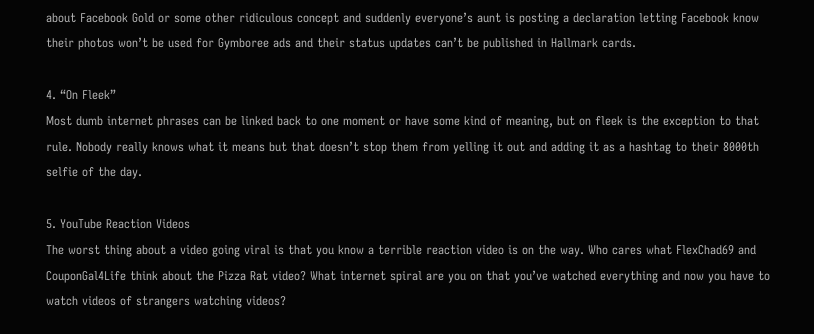about Facebook Gold or some other ridiculous concept and suddenly everyone’s aunt is posting a declaration letting Facebook know their photos won’t be used for Gymboree ads and their status updates can’t be published in Hallmark cards.

4. “On Fleek”
Most dumb internet phrases can be linked back to one moment or have some kind of meaning, but on fleek is the exception to that rule. Nobody really knows what it means but that doesn’t stop them from yelling it out and adding it as a hashtag to their 8000th selfie of the day.

5. YouTube Reaction Videos
The worst thing about a video going viral is that you know a terrible reaction video is on the way. Who cares what FlexChad69 and CouponGal4Life think about the Pizza Rat video? What internet spiral are you on that you’ve watched everything and now you have to watch videos of strangers watching videos?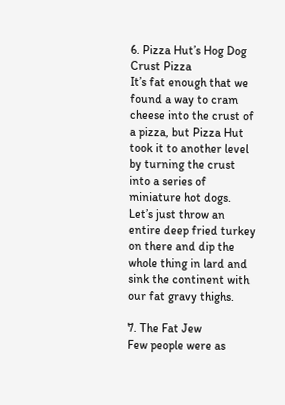6. Pizza Hut’s Hog Dog Crust Pizza
It’s fat enough that we found a way to cram cheese into the crust of a pizza, but Pizza Hut took it to another level by turning the crust into a series of miniature hot dogs. Let’s just throw an entire deep fried turkey on there and dip the whole thing in lard and sink the continent with our fat gravy thighs.

7. The Fat Jew
Few people were as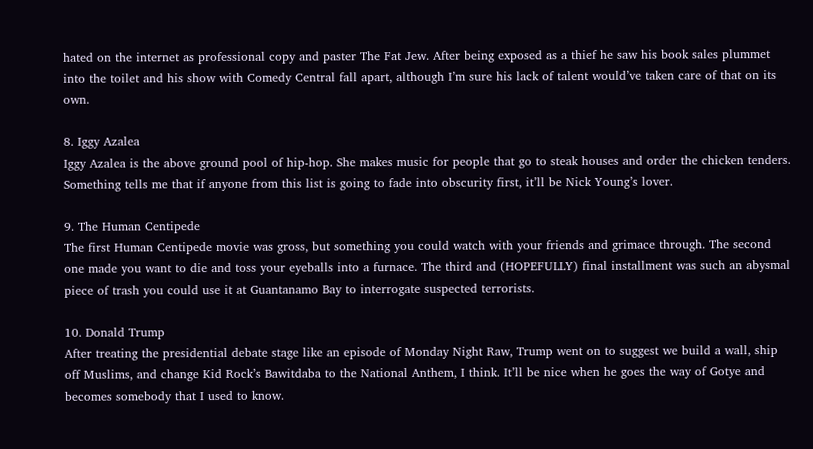hated on the internet as professional copy and paster The Fat Jew. After being exposed as a thief he saw his book sales plummet into the toilet and his show with Comedy Central fall apart, although I’m sure his lack of talent would’ve taken care of that on its own.

8. Iggy Azalea
Iggy Azalea is the above ground pool of hip-hop. She makes music for people that go to steak houses and order the chicken tenders. Something tells me that if anyone from this list is going to fade into obscurity first, it’ll be Nick Young’s lover.

9. The Human Centipede
The first Human Centipede movie was gross, but something you could watch with your friends and grimace through. The second one made you want to die and toss your eyeballs into a furnace. The third and (HOPEFULLY) final installment was such an abysmal piece of trash you could use it at Guantanamo Bay to interrogate suspected terrorists.

10. Donald Trump
After treating the presidential debate stage like an episode of Monday Night Raw, Trump went on to suggest we build a wall, ship off Muslims, and change Kid Rock’s Bawitdaba to the National Anthem, I think. It’ll be nice when he goes the way of Gotye and becomes somebody that I used to know.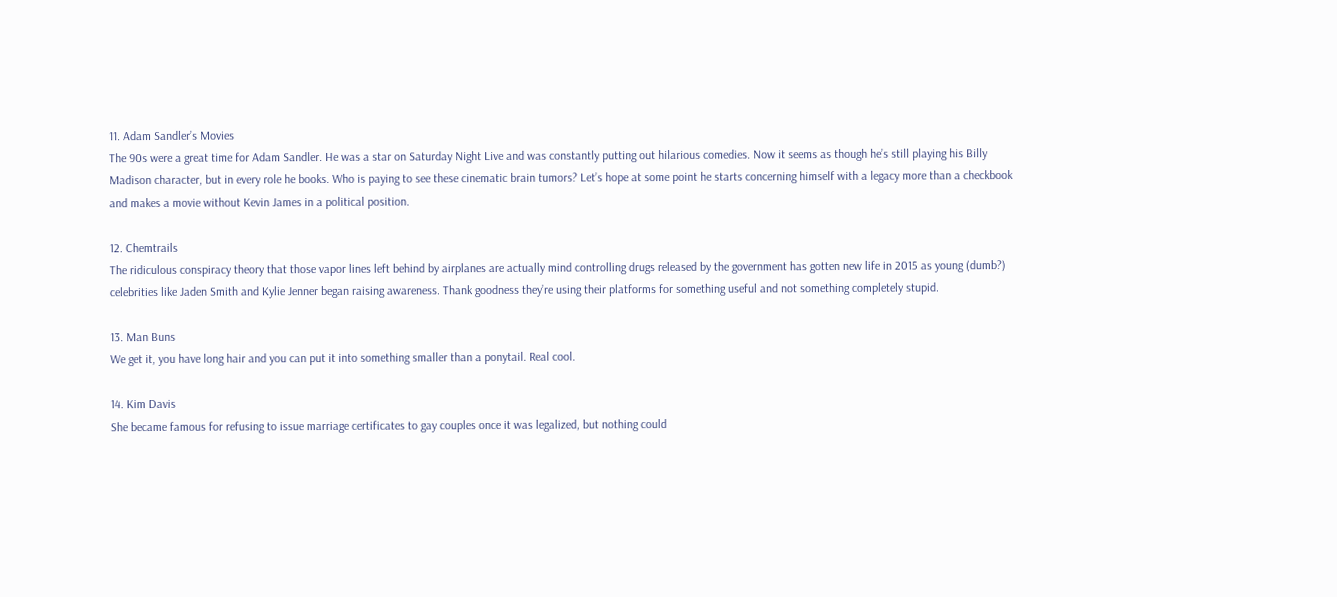11. Adam Sandler’s Movies
The 90s were a great time for Adam Sandler. He was a star on Saturday Night Live and was constantly putting out hilarious comedies. Now it seems as though he’s still playing his Billy Madison character, but in every role he books. Who is paying to see these cinematic brain tumors? Let’s hope at some point he starts concerning himself with a legacy more than a checkbook and makes a movie without Kevin James in a political position.

12. Chemtrails
The ridiculous conspiracy theory that those vapor lines left behind by airplanes are actually mind controlling drugs released by the government has gotten new life in 2015 as young (dumb?) celebrities like Jaden Smith and Kylie Jenner began raising awareness. Thank goodness they’re using their platforms for something useful and not something completely stupid.

13. Man Buns
We get it, you have long hair and you can put it into something smaller than a ponytail. Real cool.

14. Kim Davis
She became famous for refusing to issue marriage certificates to gay couples once it was legalized, but nothing could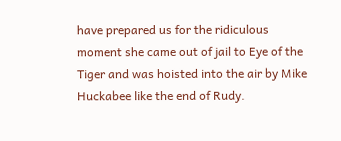have prepared us for the ridiculous moment she came out of jail to Eye of the Tiger and was hoisted into the air by Mike Huckabee like the end of Rudy.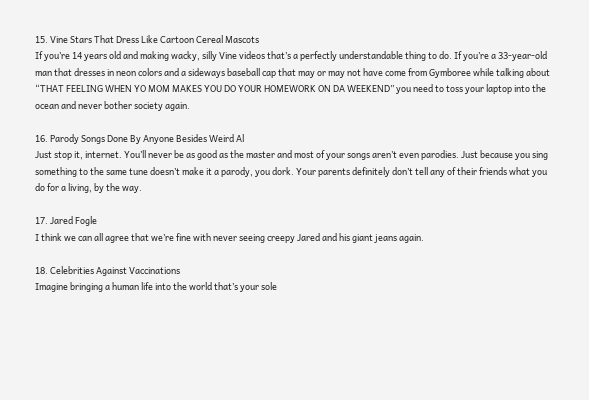15. Vine Stars That Dress Like Cartoon Cereal Mascots
If you’re 14 years old and making wacky, silly Vine videos that’s a perfectly understandable thing to do. If you’re a 33-year-old man that dresses in neon colors and a sideways baseball cap that may or may not have come from Gymboree while talking about “THAT FEELING WHEN YO MOM MAKES YOU DO YOUR HOMEWORK ON DA WEEKEND” you need to toss your laptop into the ocean and never bother society again.

16. Parody Songs Done By Anyone Besides Weird Al
Just stop it, internet. You’ll never be as good as the master and most of your songs aren’t even parodies. Just because you sing something to the same tune doesn’t make it a parody, you dork. Your parents definitely don’t tell any of their friends what you do for a living, by the way.

17. Jared Fogle
I think we can all agree that we’re fine with never seeing creepy Jared and his giant jeans again.

18. Celebrities Against Vaccinations
Imagine bringing a human life into the world that’s your sole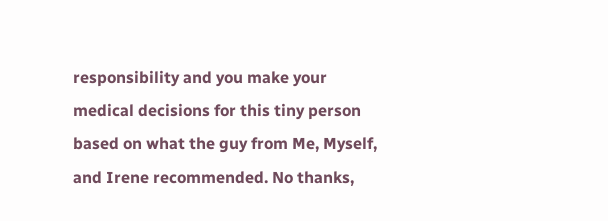responsibility and you make your medical decisions for this tiny person based on what the guy from Me, Myself, and Irene recommended. No thanks,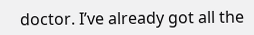doctor. I’ve already got all the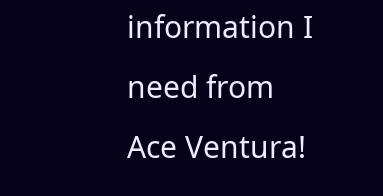information I need from Ace Ventura!